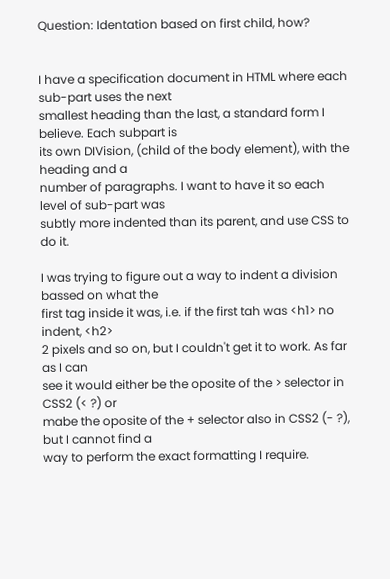Question: Identation based on first child, how?


I have a specification document in HTML where each sub-part uses the next
smallest heading than the last, a standard form I believe. Each subpart is
its own DIVision, (child of the body element), with the heading and a
number of paragraphs. I want to have it so each level of sub-part was
subtly more indented than its parent, and use CSS to do it.

I was trying to figure out a way to indent a division bassed on what the
first tag inside it was, i.e. if the first tah was <h1> no indent, <h2>
2 pixels and so on, but I couldn't get it to work. As far as I can
see it would either be the oposite of the > selector in CSS2 (< ?) or
mabe the oposite of the + selector also in CSS2 (- ?), but I cannot find a
way to perform the exact formatting I require.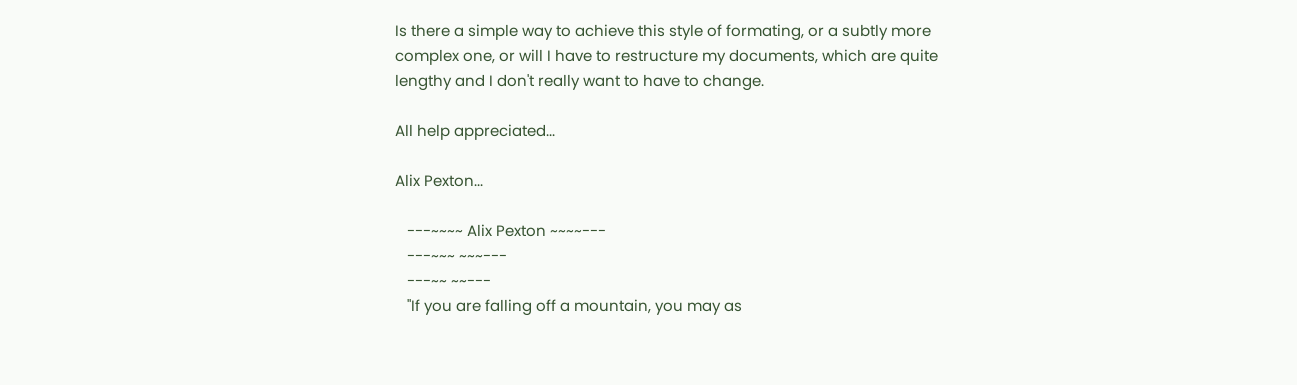Is there a simple way to achieve this style of formating, or a subtly more
complex one, or will I have to restructure my documents, which are quite
lengthy and I don't really want to have to change.

All help appreciated...

Alix Pexton...

   ---~~~~ Alix Pexton ~~~~---
   ---~~~ ~~~---
   ---~~ ~~---
   "If you are falling off a mountain, you may as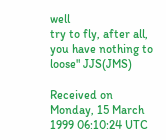well
try to fly, after all, you have nothing to loose" JJS(JMS)

Received on Monday, 15 March 1999 06:10:24 UTC